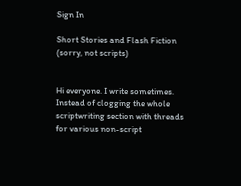Sign In

Short Stories and Flash Fiction (sorry, not scripts)


Hi everyone. I write sometimes. Instead of clogging the whole scriptwriting section with threads for various non-script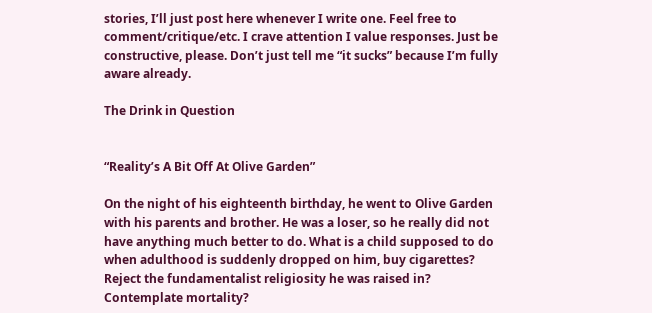stories, I’ll just post here whenever I write one. Feel free to comment/critique/etc. I crave attention I value responses. Just be constructive, please. Don’t just tell me “it sucks” because I’m fully aware already.

The Drink in Question


“Reality’s A Bit Off At Olive Garden”

On the night of his eighteenth birthday, he went to Olive Garden with his parents and brother. He was a loser, so he really did not have anything much better to do. What is a child supposed to do when adulthood is suddenly dropped on him, buy cigarettes? Reject the fundamentalist religiosity he was raised in? Contemplate mortality?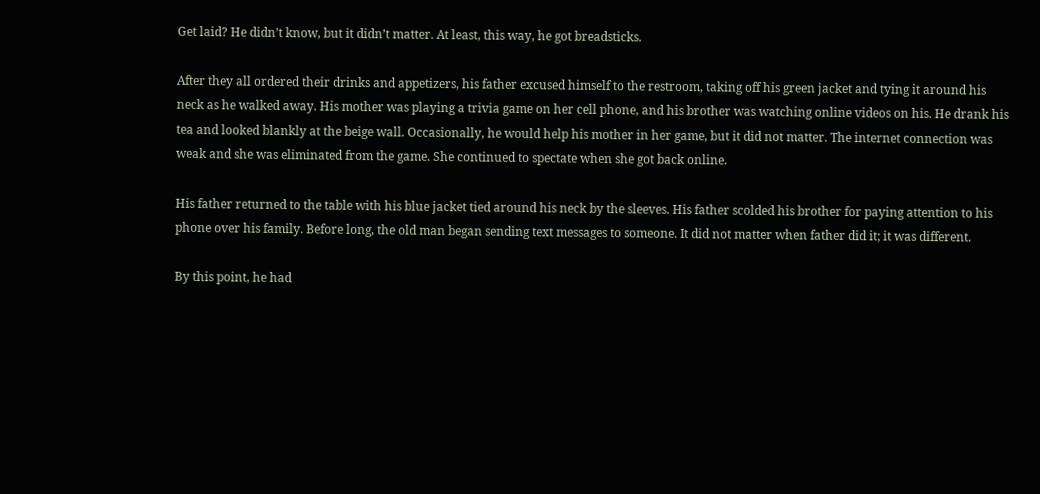Get laid? He didn’t know, but it didn’t matter. At least, this way, he got breadsticks.

After they all ordered their drinks and appetizers, his father excused himself to the restroom, taking off his green jacket and tying it around his neck as he walked away. His mother was playing a trivia game on her cell phone, and his brother was watching online videos on his. He drank his tea and looked blankly at the beige wall. Occasionally, he would help his mother in her game, but it did not matter. The internet connection was weak and she was eliminated from the game. She continued to spectate when she got back online.

His father returned to the table with his blue jacket tied around his neck by the sleeves. His father scolded his brother for paying attention to his phone over his family. Before long, the old man began sending text messages to someone. It did not matter when father did it; it was different.

By this point, he had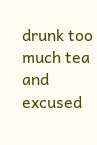drunk too much tea and excused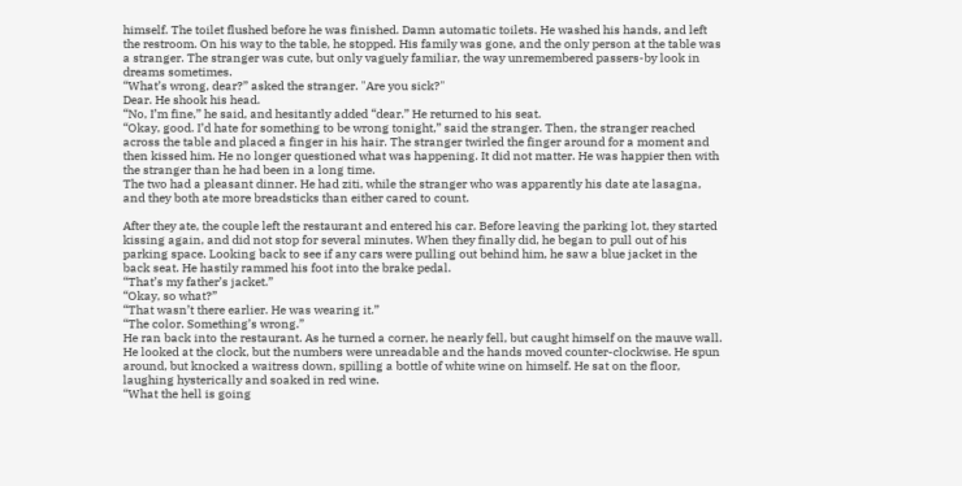himself. The toilet flushed before he was finished. Damn automatic toilets. He washed his hands, and left the restroom. On his way to the table, he stopped. His family was gone, and the only person at the table was a stranger. The stranger was cute, but only vaguely familiar, the way unremembered passers-by look in dreams sometimes.
“What’s wrong, dear?” asked the stranger. "Are you sick?"
Dear. He shook his head.
“No, I’m fine,” he said, and hesitantly added “dear.” He returned to his seat.
“Okay, good. I’d hate for something to be wrong tonight,” said the stranger. Then, the stranger reached across the table and placed a finger in his hair. The stranger twirled the finger around for a moment and then kissed him. He no longer questioned what was happening. It did not matter. He was happier then with the stranger than he had been in a long time.
The two had a pleasant dinner. He had ziti, while the stranger who was apparently his date ate lasagna, and they both ate more breadsticks than either cared to count.

After they ate, the couple left the restaurant and entered his car. Before leaving the parking lot, they started kissing again, and did not stop for several minutes. When they finally did, he began to pull out of his parking space. Looking back to see if any cars were pulling out behind him, he saw a blue jacket in the back seat. He hastily rammed his foot into the brake pedal.
“That’s my father’s jacket.”
“Okay, so what?”
“That wasn’t there earlier. He was wearing it.”
“The color. Something’s wrong.”
He ran back into the restaurant. As he turned a corner, he nearly fell, but caught himself on the mauve wall. He looked at the clock, but the numbers were unreadable and the hands moved counter-clockwise. He spun around, but knocked a waitress down, spilling a bottle of white wine on himself. He sat on the floor, laughing hysterically and soaked in red wine.
“What the hell is going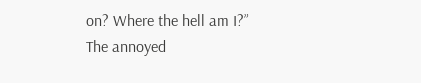on? Where the hell am I?”
The annoyed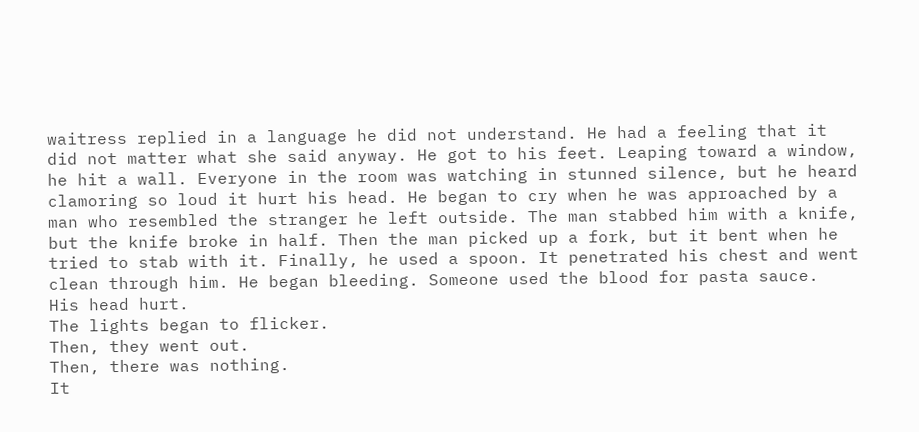waitress replied in a language he did not understand. He had a feeling that it did not matter what she said anyway. He got to his feet. Leaping toward a window, he hit a wall. Everyone in the room was watching in stunned silence, but he heard clamoring so loud it hurt his head. He began to cry when he was approached by a man who resembled the stranger he left outside. The man stabbed him with a knife, but the knife broke in half. Then the man picked up a fork, but it bent when he tried to stab with it. Finally, he used a spoon. It penetrated his chest and went clean through him. He began bleeding. Someone used the blood for pasta sauce.
His head hurt.
The lights began to flicker.
Then, they went out.
Then, there was nothing.
It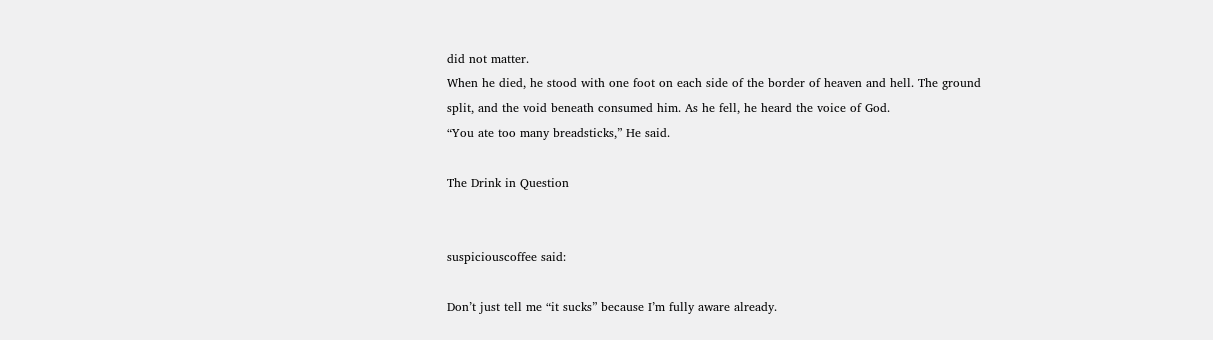did not matter.
When he died, he stood with one foot on each side of the border of heaven and hell. The ground split, and the void beneath consumed him. As he fell, he heard the voice of God.
“You ate too many breadsticks,” He said.

The Drink in Question


suspiciouscoffee said:

Don’t just tell me “it sucks” because I’m fully aware already.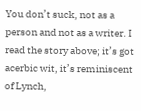You don’t suck, not as a person and not as a writer. I read the story above; it’s got acerbic wit, it’s reminiscent of Lynch,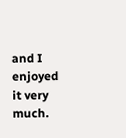and I enjoyed it very much.